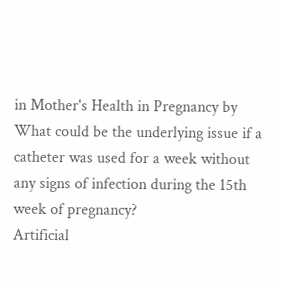in Mother's Health in Pregnancy by
What could be the underlying issue if a catheter was used for a week without any signs of infection during the 15th week of pregnancy?
Artificial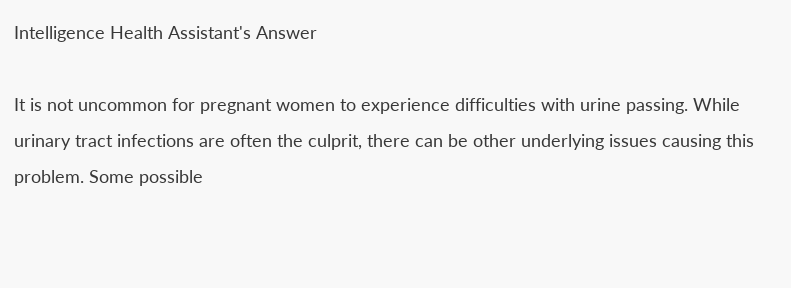Intelligence Health Assistant's Answer

It is not uncommon for pregnant women to experience difficulties with urine passing. While urinary tract infections are often the culprit, there can be other underlying issues causing this problem. Some possible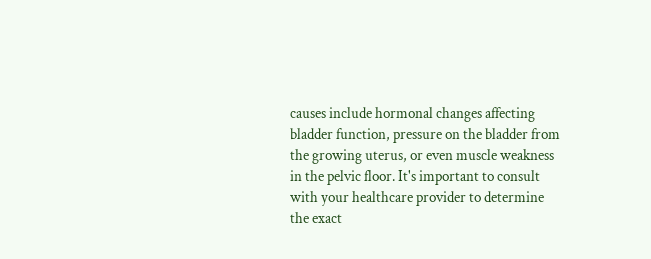causes include hormonal changes affecting bladder function, pressure on the bladder from the growing uterus, or even muscle weakness in the pelvic floor. It's important to consult with your healthcare provider to determine the exact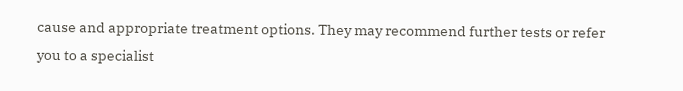cause and appropriate treatment options. They may recommend further tests or refer you to a specialist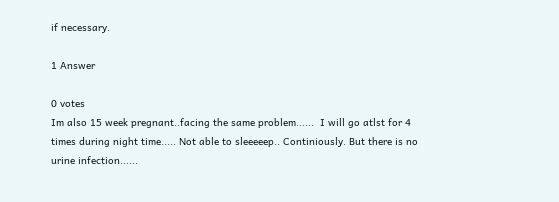if necessary.

1 Answer

0 votes
Im also 15 week pregnant..facing the same problem......  I will go atlst for 4 times during night time..... Not able to sleeeeep.. Continiously. But there is no urine infection......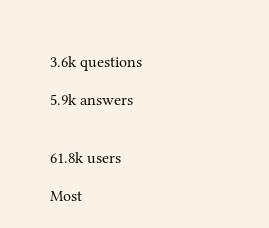3.6k questions

5.9k answers


61.8k users

Most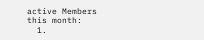active Members
this month:
  1.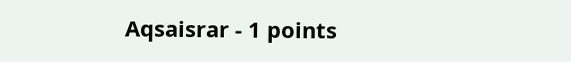Aqsaisrar - 1 points